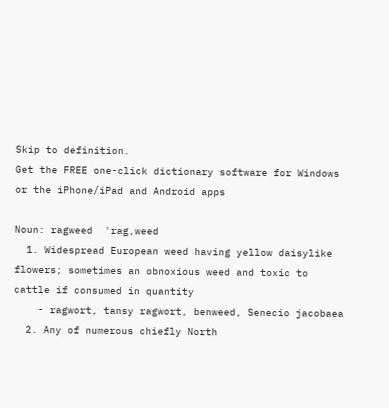Skip to definition.
Get the FREE one-click dictionary software for Windows or the iPhone/iPad and Android apps

Noun: ragweed  'rag,weed
  1. Widespread European weed having yellow daisylike flowers; sometimes an obnoxious weed and toxic to cattle if consumed in quantity
    - ragwort, tansy ragwort, benweed, Senecio jacobaea
  2. Any of numerous chiefly North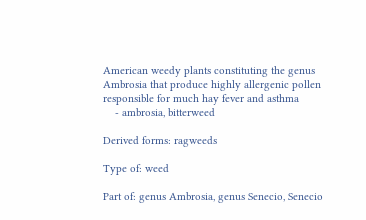American weedy plants constituting the genus Ambrosia that produce highly allergenic pollen responsible for much hay fever and asthma
    - ambrosia, bitterweed

Derived forms: ragweeds

Type of: weed

Part of: genus Ambrosia, genus Senecio, Senecio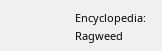Encyclopedia: Ragweed